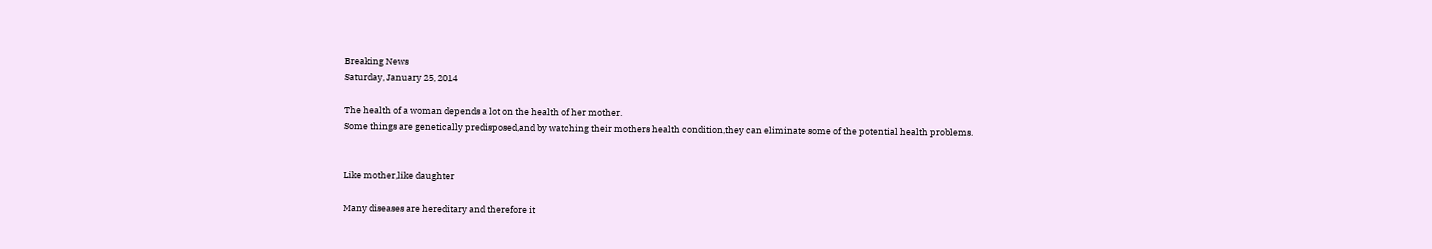Breaking News
Saturday, January 25, 2014

The health of a woman depends a lot on the health of her mother.
Some things are genetically predisposed,and by watching their mothers health condition,they can eliminate some of the potential health problems.


Like mother,like daughter

Many diseases are hereditary and therefore it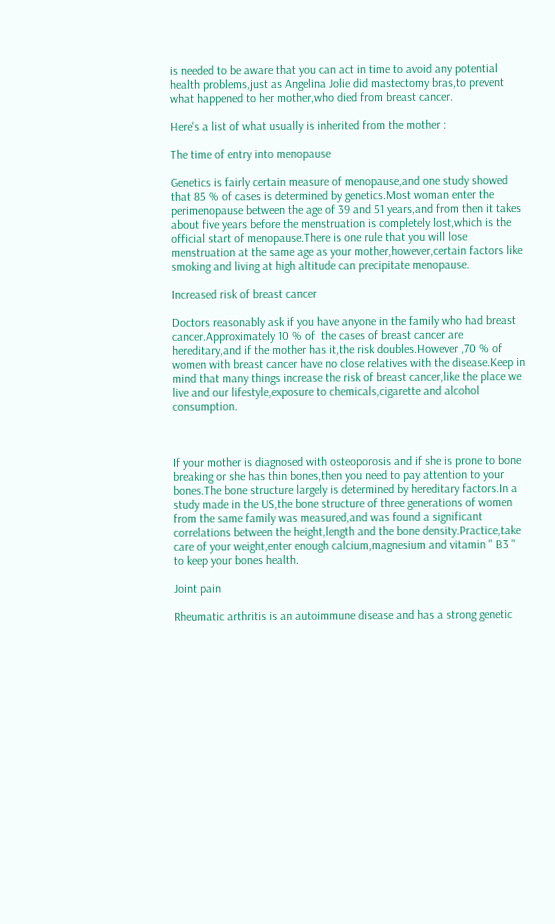is needed to be aware that you can act in time to avoid any potential health problems,just as Angelina Jolie did mastectomy bras,to prevent what happened to her mother,who died from breast cancer.

Here's a list of what usually is inherited from the mother :

The time of entry into menopause

Genetics is fairly certain measure of menopause,and one study showed that 85 % of cases is determined by genetics.Most woman enter the perimenopause between the age of 39 and 51 years,and from then it takes about five years before the menstruation is completely lost,which is the official start of menopause.There is one rule that you will lose menstruation at the same age as your mother,however,certain factors like smoking and living at high altitude can precipitate menopause.

Increased risk of breast cancer

Doctors reasonably ask if you have anyone in the family who had breast cancer.Approximately 10 % of  the cases of breast cancer are hereditary,and if the mother has it,the risk doubles.However ,70 % of women with breast cancer have no close relatives with the disease.Keep in mind that many things increase the risk of breast cancer,like the place we live and our lifestyle,exposure to chemicals,cigarette and alcohol consumption.



If your mother is diagnosed with osteoporosis and if she is prone to bone breaking or she has thin bones,then you need to pay attention to your bones.The bone structure largely is determined by hereditary factors.In a study made in the US,the bone structure of three generations of women from the same family was measured,and was found a significant correlations between the height,length and the bone density.Practice,take care of your weight,enter enough calcium,magnesium and vitamin " B3 " to keep your bones health.

Joint pain

Rheumatic arthritis is an autoimmune disease and has a strong genetic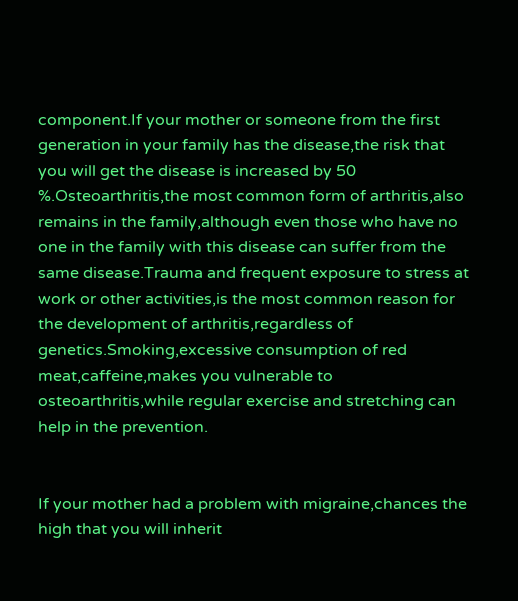component.If your mother or someone from the first generation in your family has the disease,the risk that you will get the disease is increased by 50 %.Osteoarthritis,the most common form of arthritis,also remains in the family,although even those who have no one in the family with this disease can suffer from the same disease.Trauma and frequent exposure to stress at work or other activities,is the most common reason for the development of arthritis,regardless of genetics.Smoking,excessive consumption of red meat,caffeine,makes you vulnerable to osteoarthritis,while regular exercise and stretching can help in the prevention.


If your mother had a problem with migraine,chances the high that you will inherit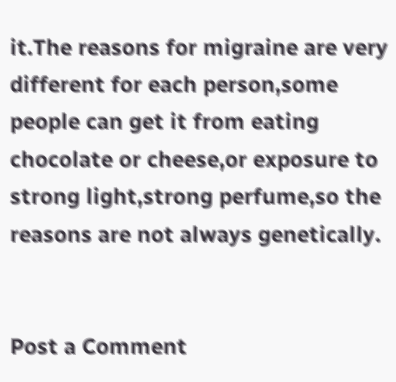it.The reasons for migraine are very different for each person,some people can get it from eating chocolate or cheese,or exposure to strong light,strong perfume,so the reasons are not always genetically.


Post a Comment